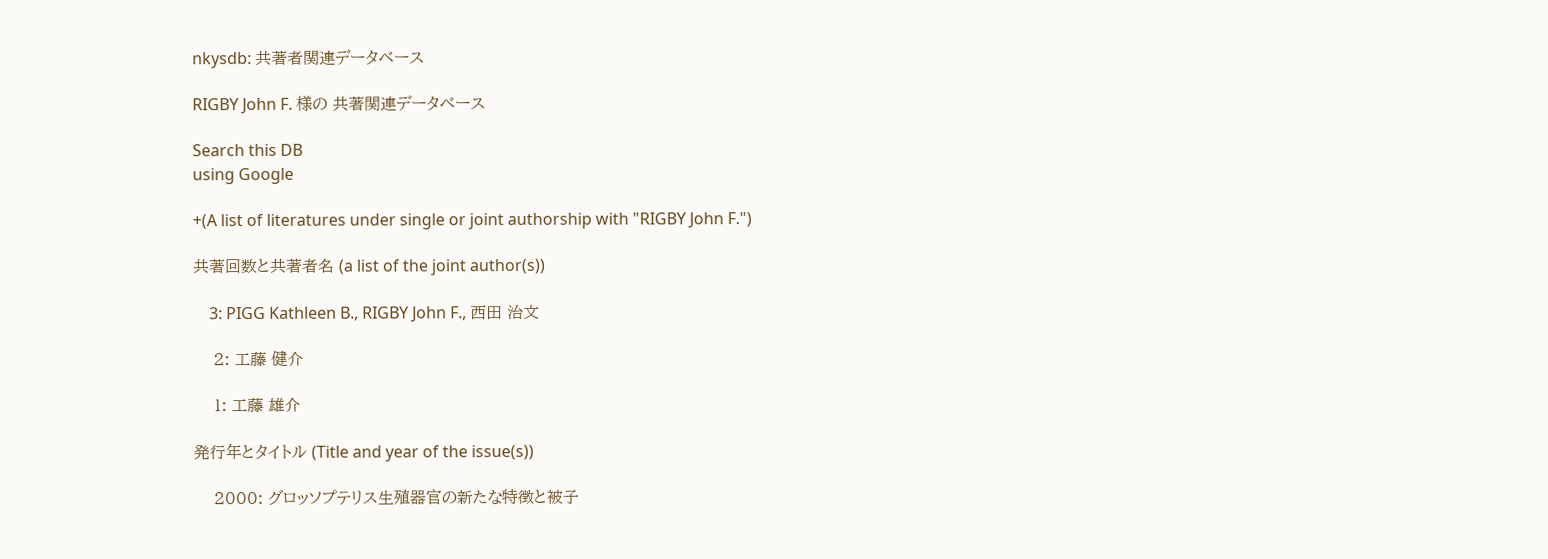nkysdb: 共著者関連データベース

RIGBY John F. 様の 共著関連データベース

Search this DB
using Google

+(A list of literatures under single or joint authorship with "RIGBY John F.")

共著回数と共著者名 (a list of the joint author(s))

    3: PIGG Kathleen B., RIGBY John F., 西田 治文

    2: 工藤 健介

    1: 工藤 雄介

発行年とタイトル (Title and year of the issue(s))

    2000: グロッソプテリス生殖器官の新たな特徴と被子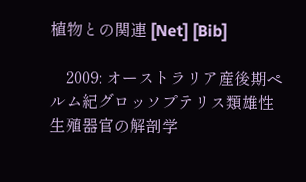植物との関連 [Net] [Bib]

    2009: オーストラリア産後期ペルム紀グロッソプテリス類雄性生殖器官の解剖学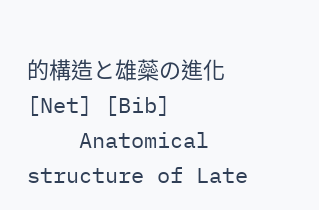的構造と雄蘂の進化 [Net] [Bib]
    Anatomical structure of Late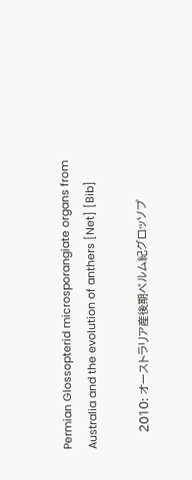Permian Glossopterid microsporangiate organs from Australia and the evolution of anthers [Net] [Bib]

    2010: オーストラリア産後期ペルム紀グロッソプ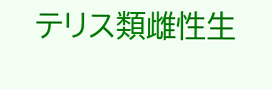テリス類雌性生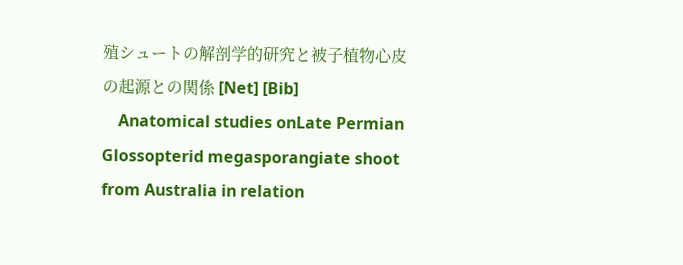殖シュートの解剖学的研究と被子植物心皮の起源との関係 [Net] [Bib]
    Anatomical studies onLate Permian Glossopterid megasporangiate shoot from Australia in relation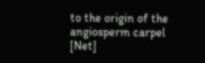to the origin of the angiosperm carpel [Net]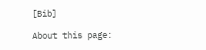[Bib]

About this page: